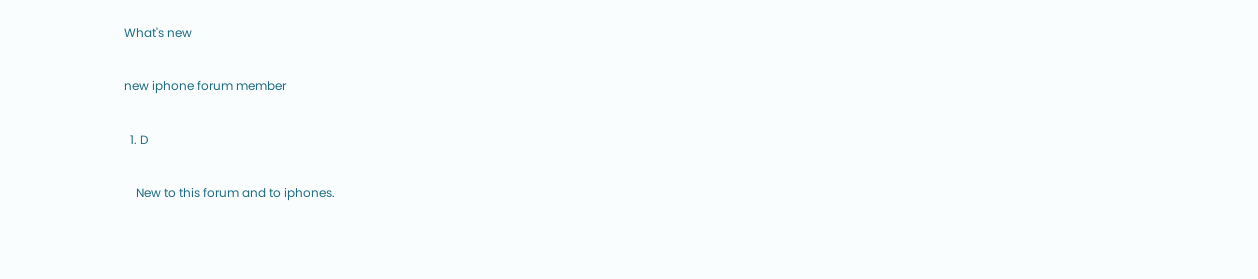What's new

new iphone forum member

  1. D

    New to this forum and to iphones.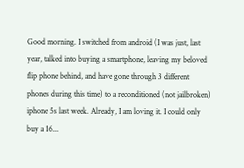Good morning. I switched from android (I was just, last year, talked into buying a smartphone, leaving my beloved flip phone behind, and have gone through 3 different phones during this time) to a reconditioned (not jailbroken) iphone 5s last week. Already, I am loving it. I could only buy a 16...